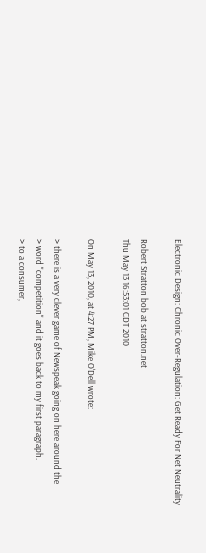Electronic Design: Chronic Over-Regulation: Get Ready For Net Neutrality

Robert Stratton bob at stratton.net
Thu May 13 16:53:01 CDT 2010

On May 13, 2010, at 4:27 PM, Mike O'Dell wrote:

> there is a very clever game of Newspeak going on here around the
> word "competition" and it goes back to my first paragraph.
> to a consumer,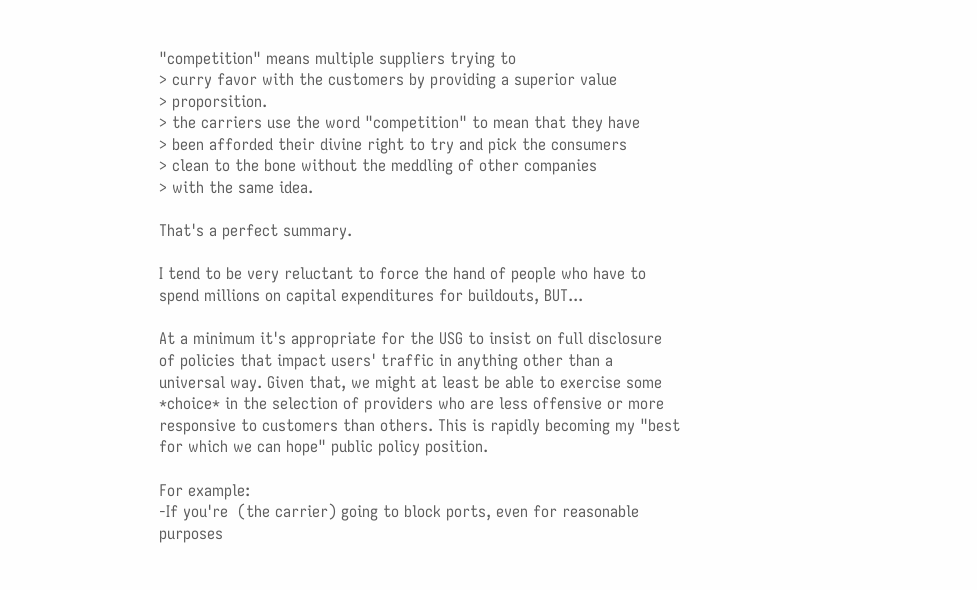"competition" means multiple suppliers trying to
> curry favor with the customers by providing a superior value
> proporsition.
> the carriers use the word "competition" to mean that they have
> been afforded their divine right to try and pick the consumers
> clean to the bone without the meddling of other companies
> with the same idea.

That's a perfect summary.

I tend to be very reluctant to force the hand of people who have to
spend millions on capital expenditures for buildouts, BUT...

At a minimum it's appropriate for the USG to insist on full disclosure
of policies that impact users' traffic in anything other than a
universal way. Given that, we might at least be able to exercise some
*choice* in the selection of providers who are less offensive or more
responsive to customers than others. This is rapidly becoming my "best
for which we can hope" public policy position.

For example:
-If you're  (the carrier) going to block ports, even for reasonable
purposes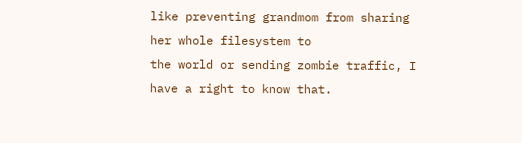like preventing grandmom from sharing her whole filesystem to
the world or sending zombie traffic, I have a right to know that.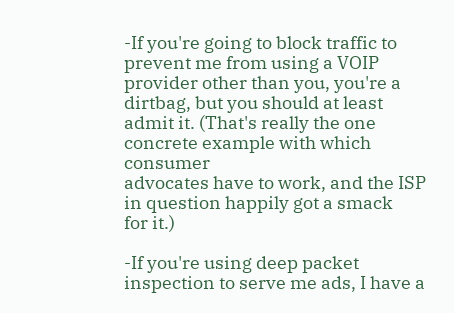-If you're going to block traffic to prevent me from using a VOIP
provider other than you, you're a dirtbag, but you should at least
admit it. (That's really the one concrete example with which consumer
advocates have to work, and the ISP in question happily got a smack
for it.)

-If you're using deep packet inspection to serve me ads, I have a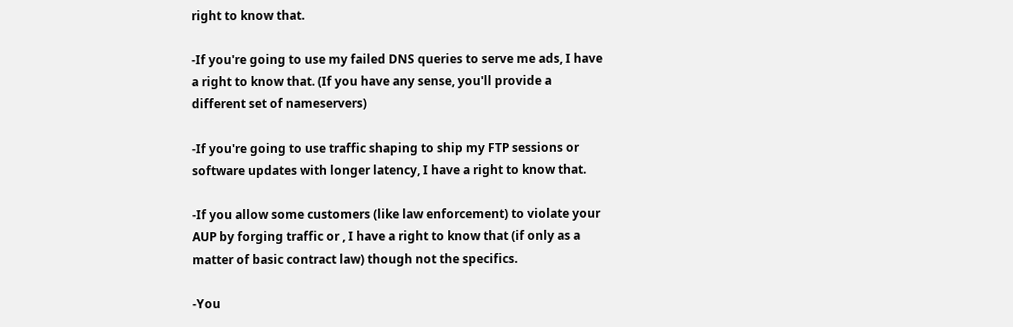right to know that.

-If you're going to use my failed DNS queries to serve me ads, I have
a right to know that. (If you have any sense, you'll provide a
different set of nameservers)

-If you're going to use traffic shaping to ship my FTP sessions or
software updates with longer latency, I have a right to know that.

-If you allow some customers (like law enforcement) to violate your
AUP by forging traffic or , I have a right to know that (if only as a
matter of basic contract law) though not the specifics.

-You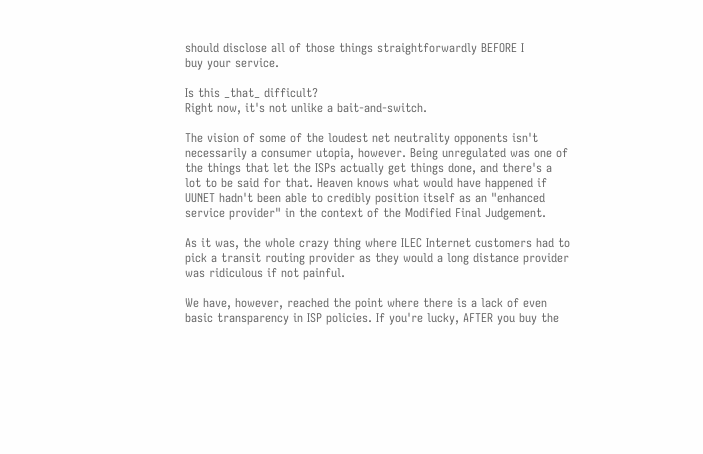should disclose all of those things straightforwardly BEFORE I
buy your service.

Is this _that_ difficult?
Right now, it's not unlike a bait-and-switch.

The vision of some of the loudest net neutrality opponents isn't
necessarily a consumer utopia, however. Being unregulated was one of
the things that let the ISPs actually get things done, and there's a
lot to be said for that. Heaven knows what would have happened if
UUNET hadn't been able to credibly position itself as an "enhanced
service provider" in the context of the Modified Final Judgement.

As it was, the whole crazy thing where ILEC Internet customers had to
pick a transit routing provider as they would a long distance provider
was ridiculous if not painful.

We have, however, reached the point where there is a lack of even
basic transparency in ISP policies. If you're lucky, AFTER you buy the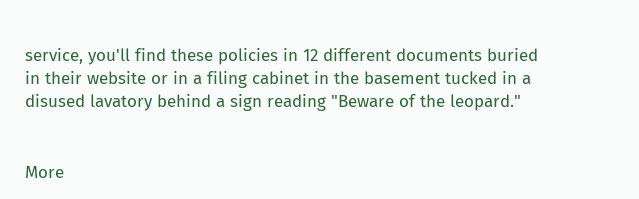service, you'll find these policies in 12 different documents buried
in their website or in a filing cabinet in the basement tucked in a
disused lavatory behind a sign reading "Beware of the leopard."


More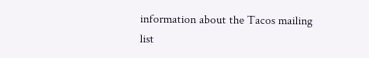information about the Tacos mailing list